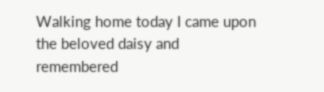Walking home today I came upon the beloved daisy and remembered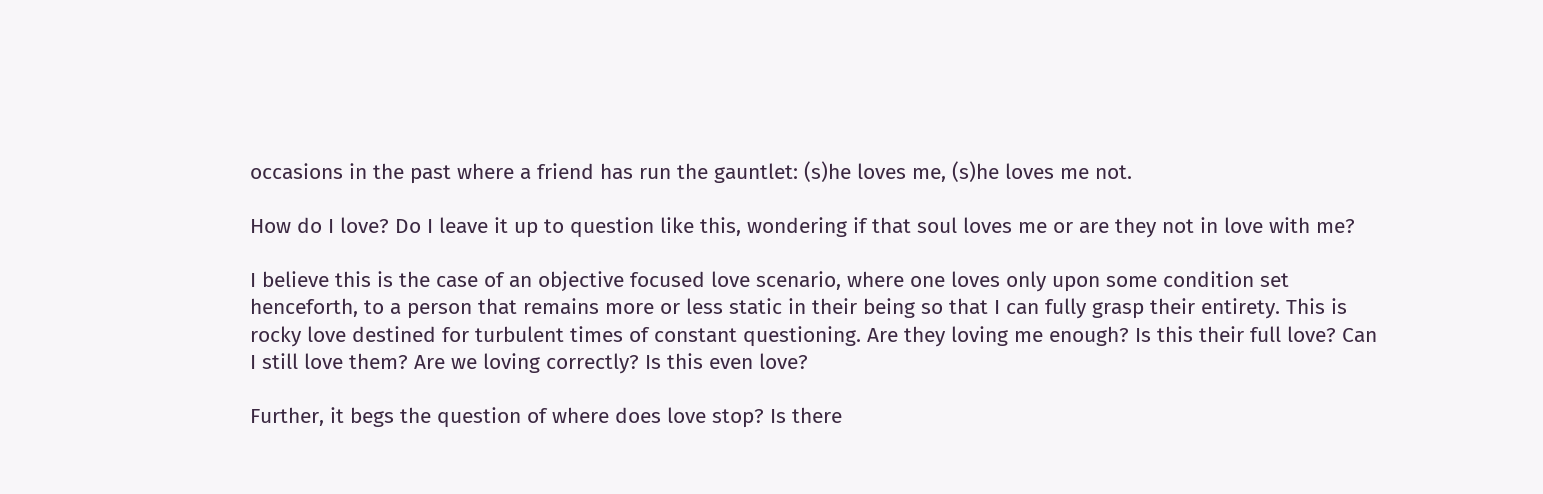occasions in the past where a friend has run the gauntlet: (s)he loves me, (s)he loves me not.

How do I love? Do I leave it up to question like this, wondering if that soul loves me or are they not in love with me?

I believe this is the case of an objective focused love scenario, where one loves only upon some condition set henceforth, to a person that remains more or less static in their being so that I can fully grasp their entirety. This is rocky love destined for turbulent times of constant questioning. Are they loving me enough? Is this their full love? Can I still love them? Are we loving correctly? Is this even love?

Further, it begs the question of where does love stop? Is there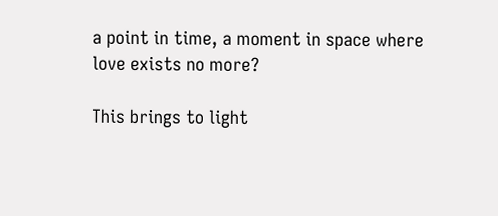a point in time, a moment in space where love exists no more?

This brings to light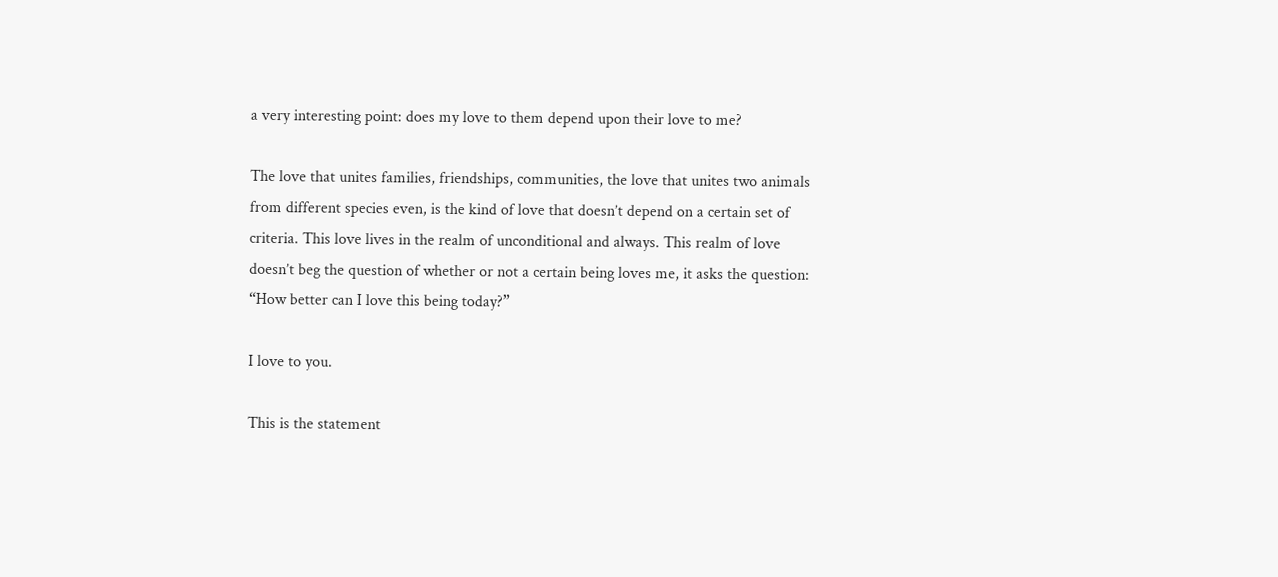a very interesting point: does my love to them depend upon their love to me?

The love that unites families, friendships, communities, the love that unites two animals from different species even, is the kind of love that doesn’t depend on a certain set of criteria. This love lives in the realm of unconditional and always. This realm of love doesn’t beg the question of whether or not a certain being loves me, it asks the question: “How better can I love this being today?”

I love to you.

This is the statement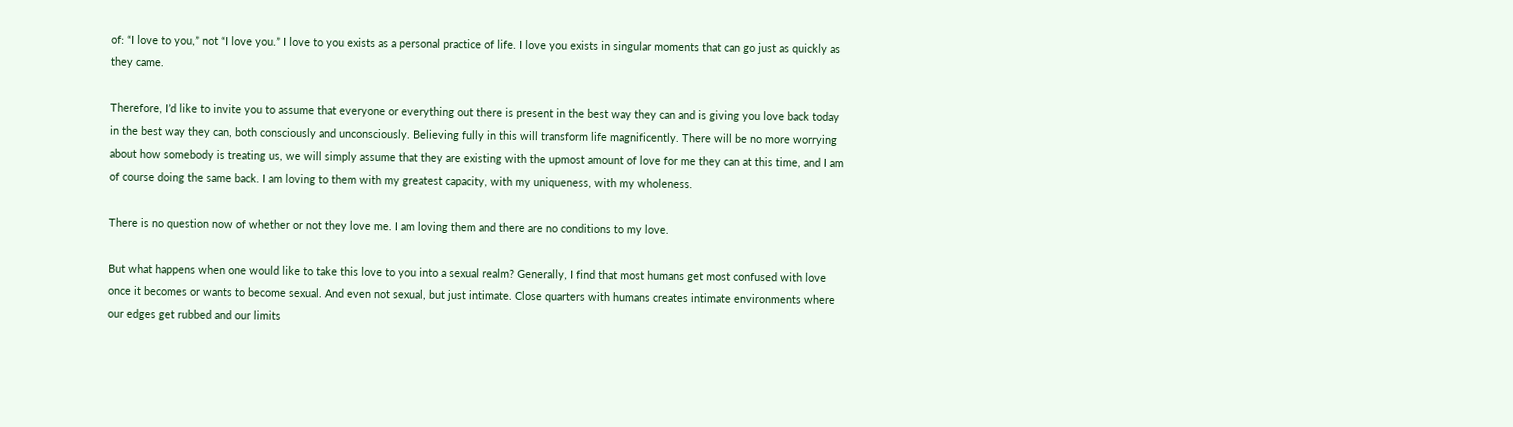of: “I love to you,” not “I love you.” I love to you exists as a personal practice of life. I love you exists in singular moments that can go just as quickly as they came.

Therefore, I’d like to invite you to assume that everyone or everything out there is present in the best way they can and is giving you love back today in the best way they can, both consciously and unconsciously. Believing fully in this will transform life magnificently. There will be no more worrying about how somebody is treating us, we will simply assume that they are existing with the upmost amount of love for me they can at this time, and I am of course doing the same back. I am loving to them with my greatest capacity, with my uniqueness, with my wholeness.

There is no question now of whether or not they love me. I am loving them and there are no conditions to my love.

But what happens when one would like to take this love to you into a sexual realm? Generally, I find that most humans get most confused with love once it becomes or wants to become sexual. And even not sexual, but just intimate. Close quarters with humans creates intimate environments where our edges get rubbed and our limits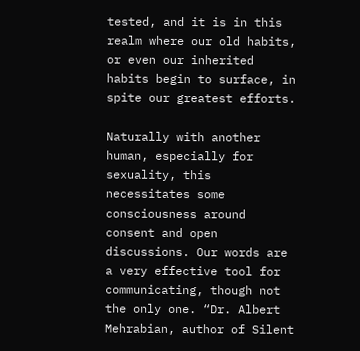tested, and it is in this realm where our old habits, or even our inherited habits begin to surface, in spite our greatest efforts.

Naturally with another human, especially for sexuality, this necessitates some consciousness around consent and open discussions. Our words are a very effective tool for communicating, though not the only one. “Dr. Albert Mehrabian, author of Silent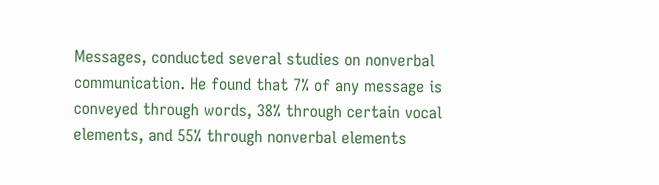Messages, conducted several studies on nonverbal communication. He found that 7% of any message is conveyed through words, 38% through certain vocal elements, and 55% through nonverbal elements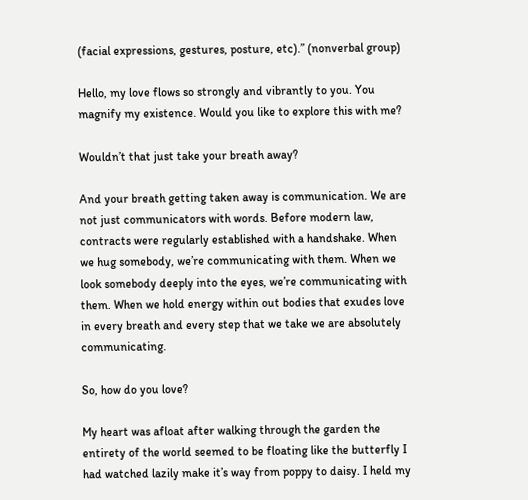(facial expressions, gestures, posture, etc).” (nonverbal group)

Hello, my love flows so strongly and vibrantly to you. You magnify my existence. Would you like to explore this with me?

Wouldn’t that just take your breath away?

And your breath getting taken away is communication. We are not just communicators with words. Before modern law, contracts were regularly established with a handshake. When we hug somebody, we’re communicating with them. When we look somebody deeply into the eyes, we’re communicating with them. When we hold energy within out bodies that exudes love in every breath and every step that we take we are absolutely communicating.

So, how do you love?

My heart was afloat after walking through the garden the entirety of the world seemed to be floating like the butterfly I had watched lazily make it’s way from poppy to daisy. I held my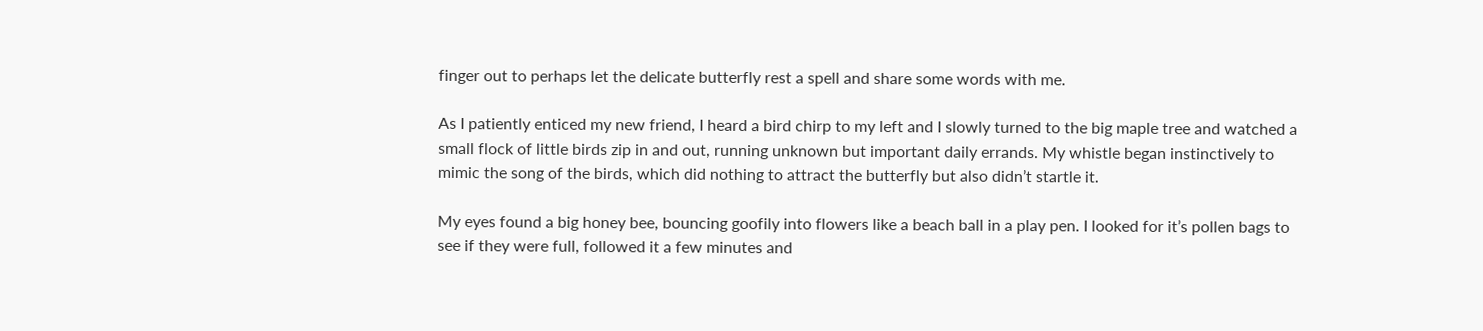finger out to perhaps let the delicate butterfly rest a spell and share some words with me.

As I patiently enticed my new friend, I heard a bird chirp to my left and I slowly turned to the big maple tree and watched a small flock of little birds zip in and out, running unknown but important daily errands. My whistle began instinctively to mimic the song of the birds, which did nothing to attract the butterfly but also didn’t startle it.

My eyes found a big honey bee, bouncing goofily into flowers like a beach ball in a play pen. I looked for it’s pollen bags to see if they were full, followed it a few minutes and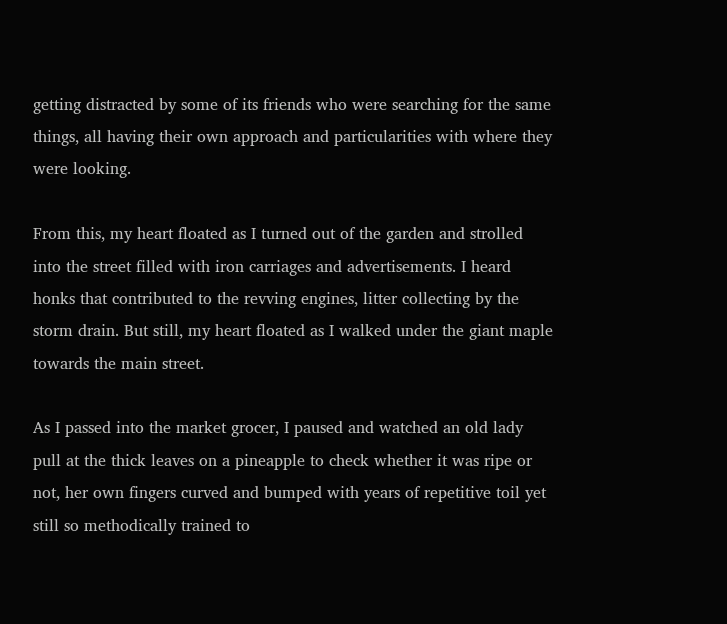getting distracted by some of its friends who were searching for the same things, all having their own approach and particularities with where they were looking.

From this, my heart floated as I turned out of the garden and strolled into the street filled with iron carriages and advertisements. I heard honks that contributed to the revving engines, litter collecting by the storm drain. But still, my heart floated as I walked under the giant maple towards the main street.

As I passed into the market grocer, I paused and watched an old lady pull at the thick leaves on a pineapple to check whether it was ripe or not, her own fingers curved and bumped with years of repetitive toil yet still so methodically trained to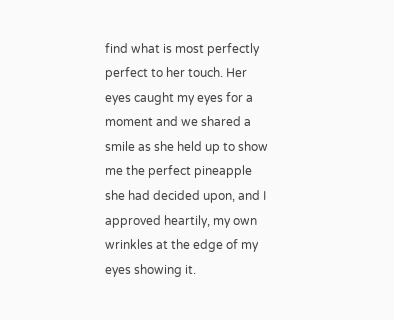find what is most perfectly perfect to her touch. Her eyes caught my eyes for a moment and we shared a smile as she held up to show me the perfect pineapple she had decided upon, and I approved heartily, my own wrinkles at the edge of my eyes showing it.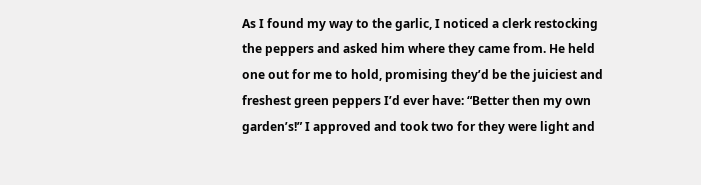As I found my way to the garlic, I noticed a clerk restocking the peppers and asked him where they came from. He held one out for me to hold, promising they’d be the juiciest and freshest green peppers I’d ever have: “Better then my own garden’s!” I approved and took two for they were light and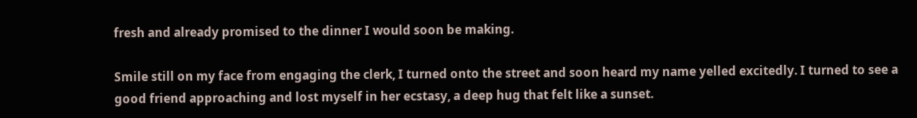fresh and already promised to the dinner I would soon be making.

Smile still on my face from engaging the clerk, I turned onto the street and soon heard my name yelled excitedly. I turned to see a good friend approaching and lost myself in her ecstasy, a deep hug that felt like a sunset.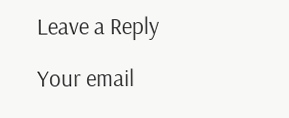Leave a Reply

Your email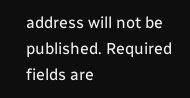address will not be published. Required fields are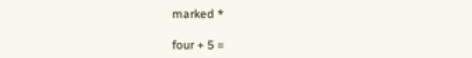marked *

four + 5 =